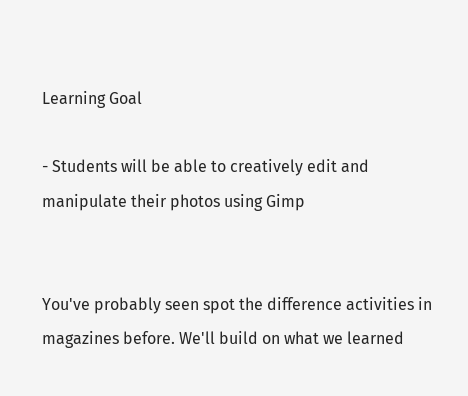Learning Goal

- Students will be able to creatively edit and manipulate their photos using Gimp


You've probably seen spot the difference activities in magazines before. We'll build on what we learned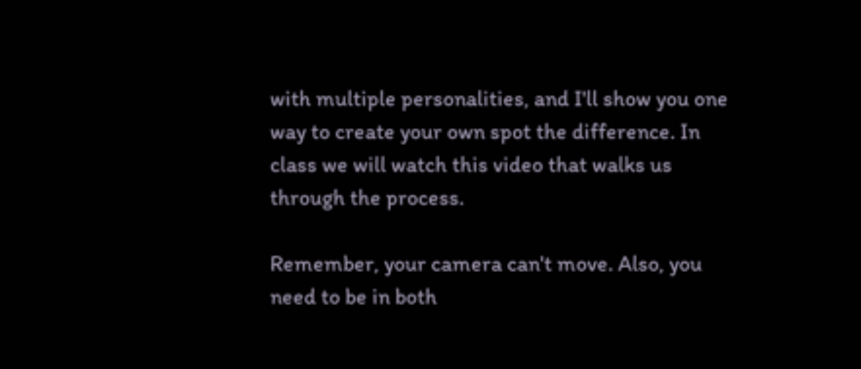with multiple personalities, and I'll show you one way to create your own spot the difference. In class we will watch this video that walks us through the process.

Remember, your camera can't move. Also, you need to be in both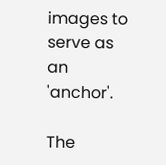images to serve as an 'anchor'.

The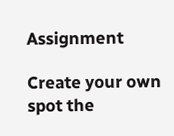Assignment

Create your own spot the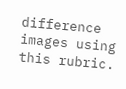difference images using this rubric.